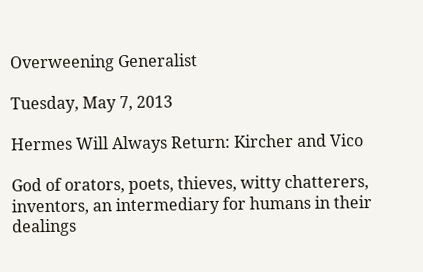Overweening Generalist

Tuesday, May 7, 2013

Hermes Will Always Return: Kircher and Vico

God of orators, poets, thieves, witty chatterers, inventors, an intermediary for humans in their dealings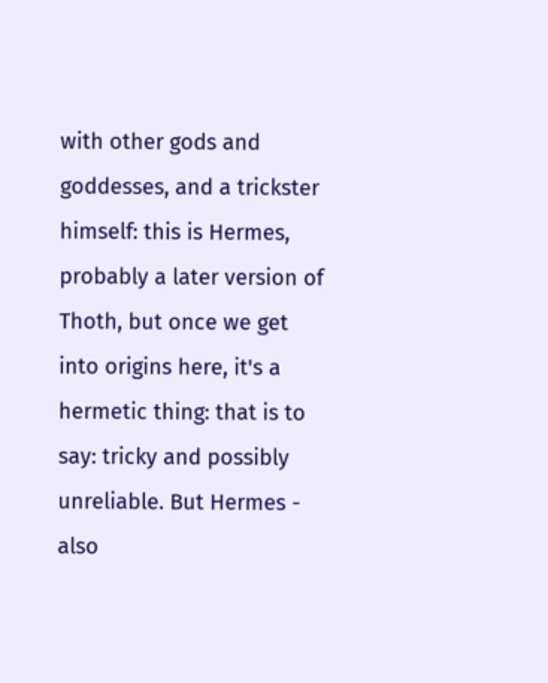with other gods and goddesses, and a trickster himself: this is Hermes, probably a later version of Thoth, but once we get into origins here, it's a hermetic thing: that is to say: tricky and possibly unreliable. But Hermes - also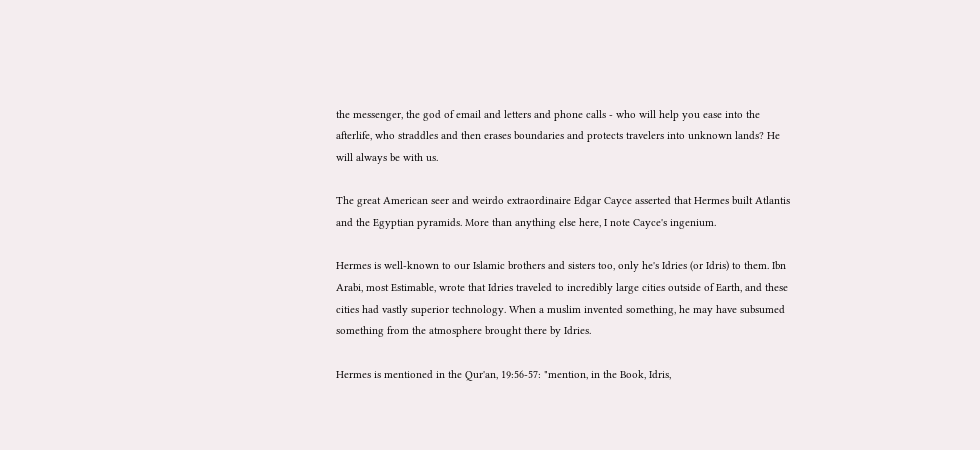the messenger, the god of email and letters and phone calls - who will help you ease into the afterlife, who straddles and then erases boundaries and protects travelers into unknown lands? He will always be with us.

The great American seer and weirdo extraordinaire Edgar Cayce asserted that Hermes built Atlantis and the Egyptian pyramids. More than anything else here, I note Cayce's ingenium.

Hermes is well-known to our Islamic brothers and sisters too, only he's Idries (or Idris) to them. Ibn Arabi, most Estimable, wrote that Idries traveled to incredibly large cities outside of Earth, and these cities had vastly superior technology. When a muslim invented something, he may have subsumed something from the atmosphere brought there by Idries.

Hermes is mentioned in the Qur'an, 19:56-57: "mention, in the Book, Idris,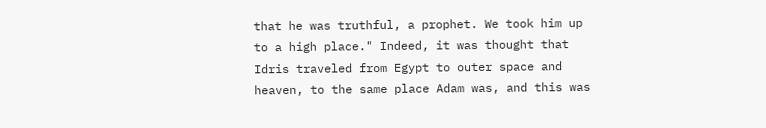that he was truthful, a prophet. We took him up to a high place." Indeed, it was thought that Idris traveled from Egypt to outer space and heaven, to the same place Adam was, and this was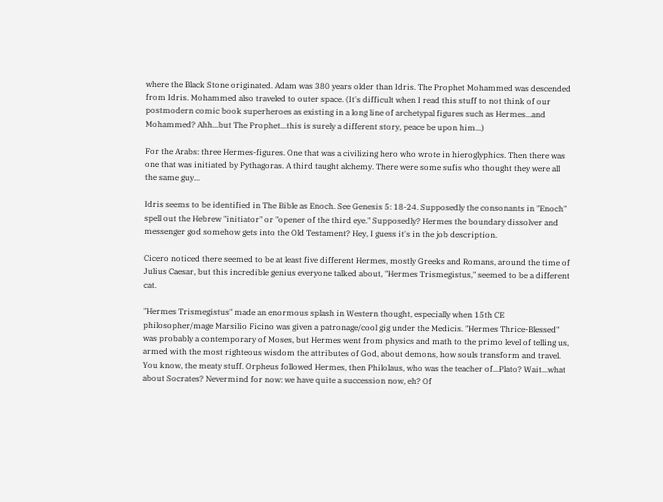where the Black Stone originated. Adam was 380 years older than Idris. The Prophet Mohammed was descended from Idris. Mohammed also traveled to outer space. (It's difficult when I read this stuff to not think of our postmodern comic book superheroes as existing in a long line of archetypal figures such as Hermes...and Mohammed? Ahh...but The Prophet...this is surely a different story, peace be upon him...)

For the Arabs: three Hermes-figures. One that was a civilizing hero who wrote in hieroglyphics. Then there was one that was initiated by Pythagoras. A third taught alchemy. There were some sufis who thought they were all the same guy...

Idris seems to be identified in The Bible as Enoch. See Genesis 5: 18-24. Supposedly the consonants in "Enoch" spell out the Hebrew "initiator" or "opener of the third eye." Supposedly? Hermes the boundary dissolver and messenger god somehow gets into the Old Testament? Hey, I guess it's in the job description.

Cicero noticed there seemed to be at least five different Hermes, mostly Greeks and Romans, around the time of Julius Caesar, but this incredible genius everyone talked about, "Hermes Trismegistus," seemed to be a different cat.

"Hermes Trismegistus" made an enormous splash in Western thought, especially when 15th CE philosopher/mage Marsilio Ficino was given a patronage/cool gig under the Medicis. "Hermes Thrice-Blessed" was probably a contemporary of Moses, but Hermes went from physics and math to the primo level of telling us, armed with the most righteous wisdom the attributes of God, about demons, how souls transform and travel. You know, the meaty stuff. Orpheus followed Hermes, then Philolaus, who was the teacher of...Plato? Wait...what about Socrates? Nevermind for now: we have quite a succession now, eh? Of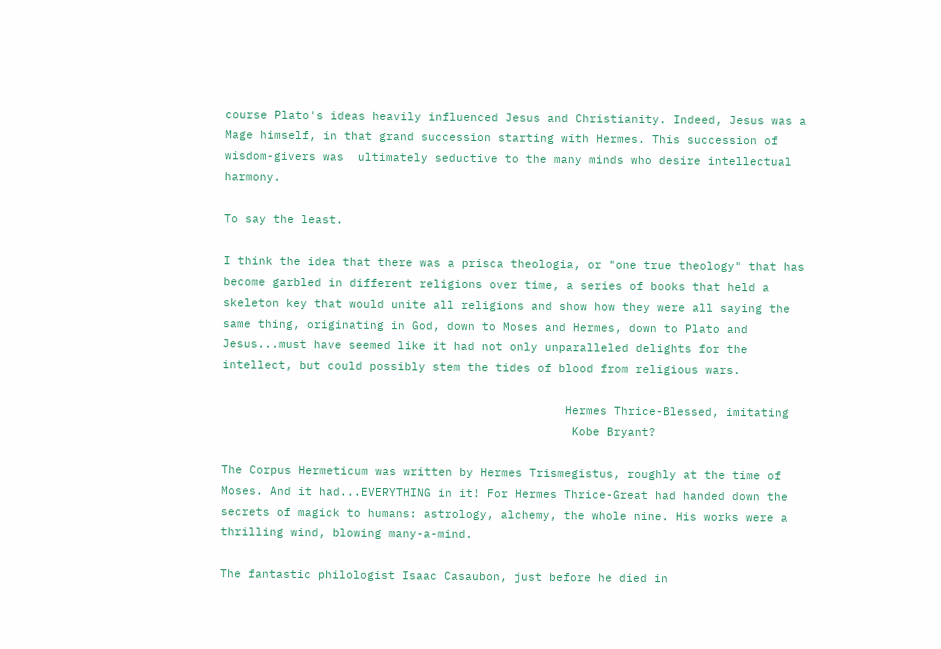course Plato's ideas heavily influenced Jesus and Christianity. Indeed, Jesus was a Mage himself, in that grand succession starting with Hermes. This succession of wisdom-givers was  ultimately seductive to the many minds who desire intellectual harmony.

To say the least.

I think the idea that there was a prisca theologia, or "one true theology" that has become garbled in different religions over time, a series of books that held a skeleton key that would unite all religions and show how they were all saying the same thing, originating in God, down to Moses and Hermes, down to Plato and Jesus...must have seemed like it had not only unparalleled delights for the intellect, but could possibly stem the tides of blood from religious wars.

                                                 Hermes Thrice-Blessed, imitating
                                                  Kobe Bryant?

The Corpus Hermeticum was written by Hermes Trismegistus, roughly at the time of Moses. And it had...EVERYTHING in it! For Hermes Thrice-Great had handed down the secrets of magick to humans: astrology, alchemy, the whole nine. His works were a thrilling wind, blowing many-a-mind.

The fantastic philologist Isaac Casaubon, just before he died in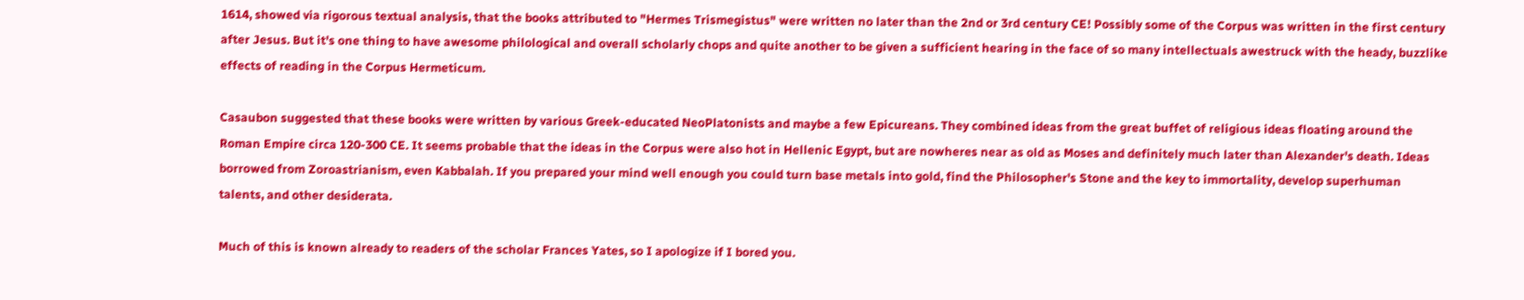1614, showed via rigorous textual analysis, that the books attributed to "Hermes Trismegistus" were written no later than the 2nd or 3rd century CE! Possibly some of the Corpus was written in the first century after Jesus. But it's one thing to have awesome philological and overall scholarly chops and quite another to be given a sufficient hearing in the face of so many intellectuals awestruck with the heady, buzzlike effects of reading in the Corpus Hermeticum.

Casaubon suggested that these books were written by various Greek-educated NeoPlatonists and maybe a few Epicureans. They combined ideas from the great buffet of religious ideas floating around the Roman Empire circa 120-300 CE. It seems probable that the ideas in the Corpus were also hot in Hellenic Egypt, but are nowheres near as old as Moses and definitely much later than Alexander's death. Ideas borrowed from Zoroastrianism, even Kabbalah. If you prepared your mind well enough you could turn base metals into gold, find the Philosopher's Stone and the key to immortality, develop superhuman talents, and other desiderata.

Much of this is known already to readers of the scholar Frances Yates, so I apologize if I bored you.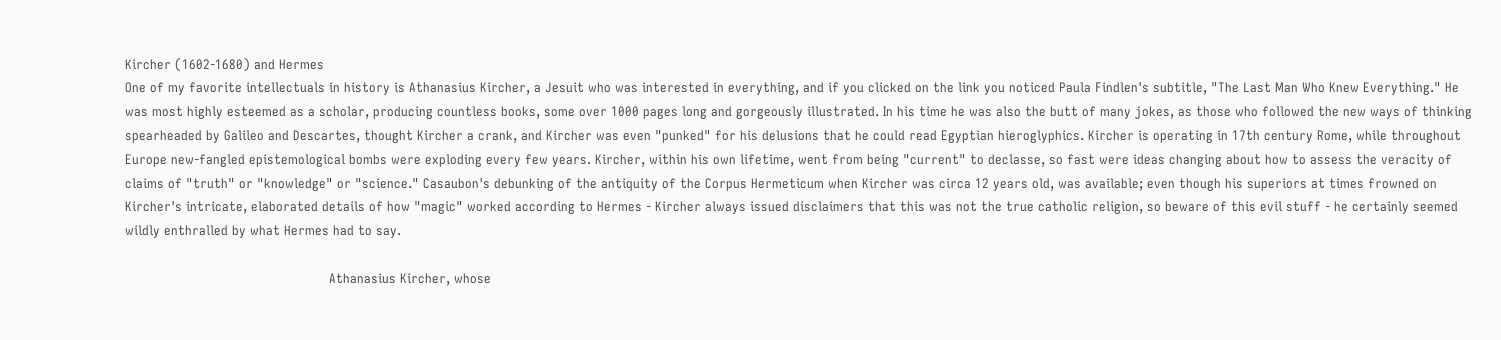Kircher (1602-1680) and Hermes
One of my favorite intellectuals in history is Athanasius Kircher, a Jesuit who was interested in everything, and if you clicked on the link you noticed Paula Findlen's subtitle, "The Last Man Who Knew Everything." He was most highly esteemed as a scholar, producing countless books, some over 1000 pages long and gorgeously illustrated. In his time he was also the butt of many jokes, as those who followed the new ways of thinking spearheaded by Galileo and Descartes, thought Kircher a crank, and Kircher was even "punked" for his delusions that he could read Egyptian hieroglyphics. Kircher is operating in 17th century Rome, while throughout Europe new-fangled epistemological bombs were exploding every few years. Kircher, within his own lifetime, went from being "current" to declasse, so fast were ideas changing about how to assess the veracity of claims of "truth" or "knowledge" or "science." Casaubon's debunking of the antiquity of the Corpus Hermeticum when Kircher was circa 12 years old, was available; even though his superiors at times frowned on Kircher's intricate, elaborated details of how "magic" worked according to Hermes - Kircher always issued disclaimers that this was not the true catholic religion, so beware of this evil stuff - he certainly seemed wildly enthralled by what Hermes had to say.

                                                   Athanasius Kircher, whose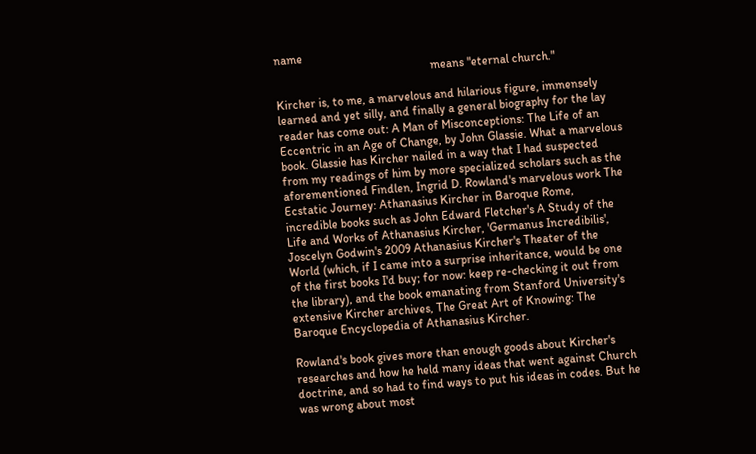name
                                                    means "eternal church."

Kircher is, to me, a marvelous and hilarious figure, immensely learned and yet silly, and finally a general biography for the lay reader has come out: A Man of Misconceptions: The Life of an Eccentric in an Age of Change, by John Glassie. What a marvelous book. Glassie has Kircher nailed in a way that I had suspected from my readings of him by more specialized scholars such as the aforementioned Findlen, Ingrid D. Rowland's marvelous work The Ecstatic Journey: Athanasius Kircher in Baroque Rome, incredible books such as John Edward Fletcher's A Study of the Life and Works of Athanasius Kircher, 'Germanus Incredibilis', Joscelyn Godwin's 2009 Athanasius Kircher's Theater of the World (which, if I came into a surprise inheritance, would be one of the first books I'd buy; for now: keep re-checking it out from the library), and the book emanating from Stanford University's extensive Kircher archives, The Great Art of Knowing: The Baroque Encyclopedia of Athanasius Kircher.

Rowland's book gives more than enough goods about Kircher's researches and how he held many ideas that went against Church doctrine, and so had to find ways to put his ideas in codes. But he was wrong about most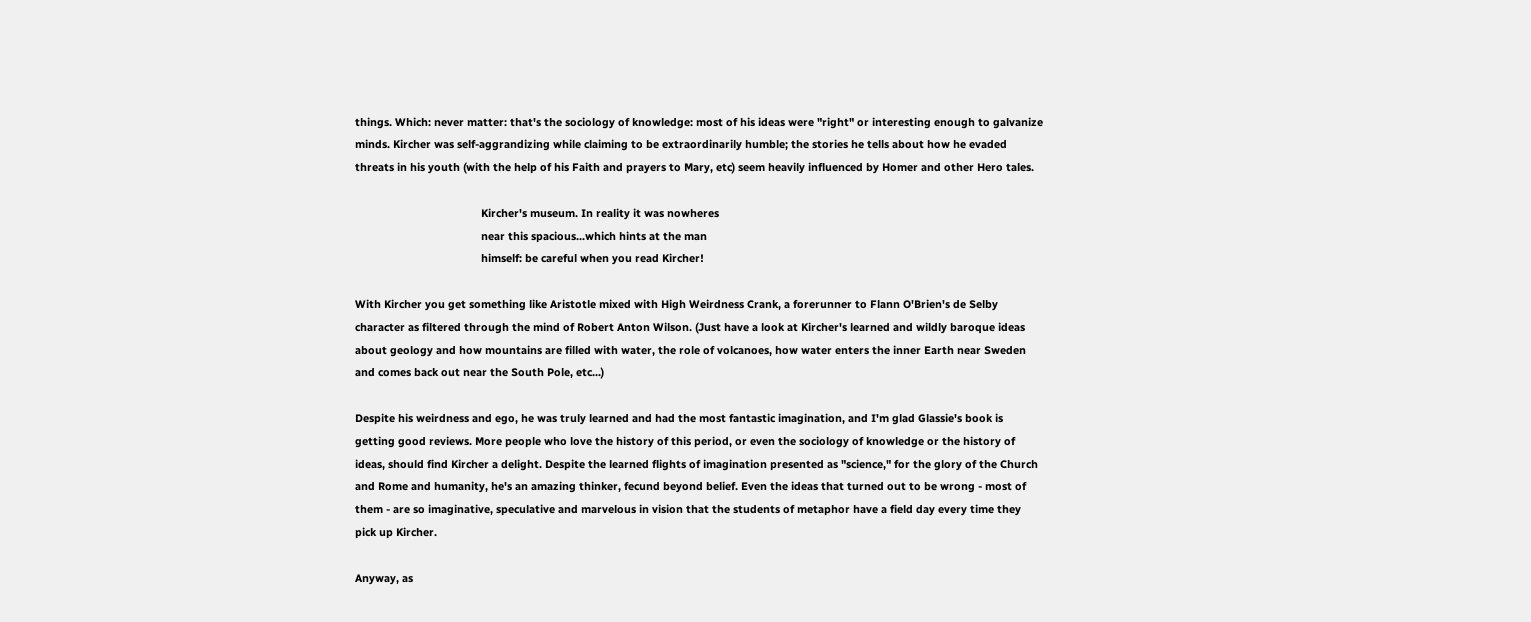things. Which: never matter: that's the sociology of knowledge: most of his ideas were "right" or interesting enough to galvanize minds. Kircher was self-aggrandizing while claiming to be extraordinarily humble; the stories he tells about how he evaded threats in his youth (with the help of his Faith and prayers to Mary, etc) seem heavily influenced by Homer and other Hero tales.

                                          Kircher's museum. In reality it was nowheres
                                          near this spacious...which hints at the man
                                          himself: be careful when you read Kircher!

With Kircher you get something like Aristotle mixed with High Weirdness Crank, a forerunner to Flann O'Brien's de Selby character as filtered through the mind of Robert Anton Wilson. (Just have a look at Kircher's learned and wildly baroque ideas about geology and how mountains are filled with water, the role of volcanoes, how water enters the inner Earth near Sweden and comes back out near the South Pole, etc...)

Despite his weirdness and ego, he was truly learned and had the most fantastic imagination, and I'm glad Glassie's book is getting good reviews. More people who love the history of this period, or even the sociology of knowledge or the history of ideas, should find Kircher a delight. Despite the learned flights of imagination presented as "science," for the glory of the Church and Rome and humanity, he's an amazing thinker, fecund beyond belief. Even the ideas that turned out to be wrong - most of them - are so imaginative, speculative and marvelous in vision that the students of metaphor have a field day every time they pick up Kircher.

Anyway, as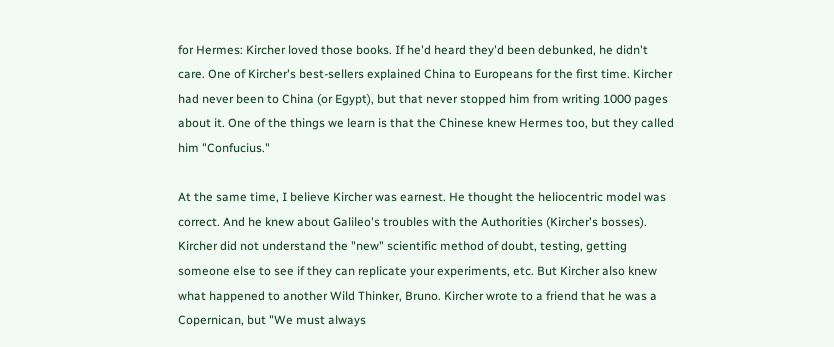for Hermes: Kircher loved those books. If he'd heard they'd been debunked, he didn't care. One of Kircher's best-sellers explained China to Europeans for the first time. Kircher had never been to China (or Egypt), but that never stopped him from writing 1000 pages about it. One of the things we learn is that the Chinese knew Hermes too, but they called him "Confucius."

At the same time, I believe Kircher was earnest. He thought the heliocentric model was correct. And he knew about Galileo's troubles with the Authorities (Kircher's bosses). Kircher did not understand the "new" scientific method of doubt, testing, getting someone else to see if they can replicate your experiments, etc. But Kircher also knew what happened to another Wild Thinker, Bruno. Kircher wrote to a friend that he was a Copernican, but "We must always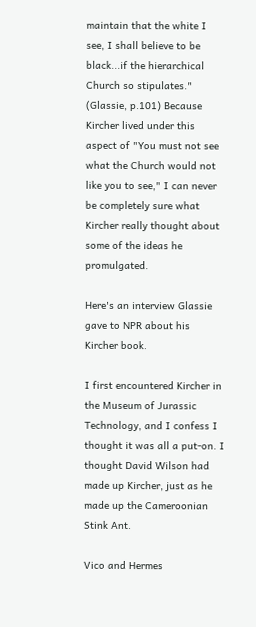maintain that the white I see, I shall believe to be black...if the hierarchical Church so stipulates." (Glassie, p.101) Because Kircher lived under this aspect of "You must not see what the Church would not like you to see," I can never be completely sure what Kircher really thought about some of the ideas he promulgated.

Here's an interview Glassie gave to NPR about his Kircher book.

I first encountered Kircher in the Museum of Jurassic Technology, and I confess I thought it was all a put-on. I thought David Wilson had made up Kircher, just as he made up the Cameroonian Stink Ant.

Vico and Hermes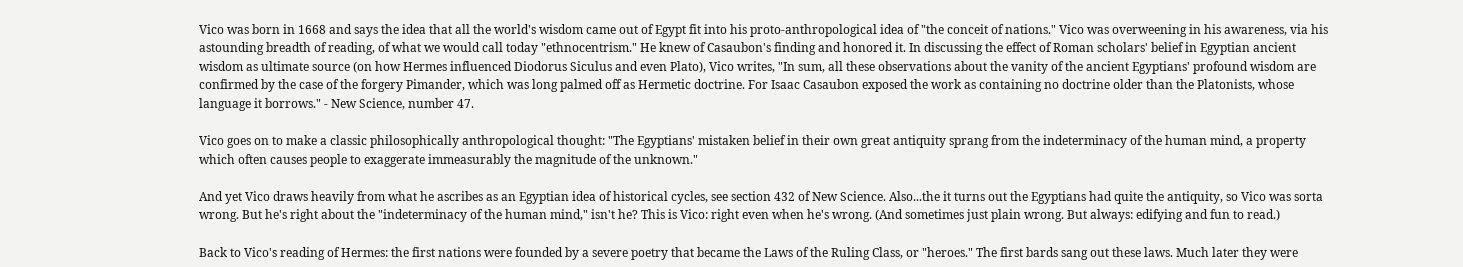Vico was born in 1668 and says the idea that all the world's wisdom came out of Egypt fit into his proto-anthropological idea of "the conceit of nations." Vico was overweening in his awareness, via his astounding breadth of reading, of what we would call today "ethnocentrism." He knew of Casaubon's finding and honored it. In discussing the effect of Roman scholars' belief in Egyptian ancient wisdom as ultimate source (on how Hermes influenced Diodorus Siculus and even Plato), Vico writes, "In sum, all these observations about the vanity of the ancient Egyptians' profound wisdom are confirmed by the case of the forgery Pimander, which was long palmed off as Hermetic doctrine. For Isaac Casaubon exposed the work as containing no doctrine older than the Platonists, whose language it borrows." - New Science, number 47.

Vico goes on to make a classic philosophically anthropological thought: "The Egyptians' mistaken belief in their own great antiquity sprang from the indeterminacy of the human mind, a property which often causes people to exaggerate immeasurably the magnitude of the unknown."

And yet Vico draws heavily from what he ascribes as an Egyptian idea of historical cycles, see section 432 of New Science. Also...the it turns out the Egyptians had quite the antiquity, so Vico was sorta wrong. But he's right about the "indeterminacy of the human mind," isn't he? This is Vico: right even when he's wrong. (And sometimes just plain wrong. But always: edifying and fun to read.)

Back to Vico's reading of Hermes: the first nations were founded by a severe poetry that became the Laws of the Ruling Class, or "heroes." The first bards sang out these laws. Much later they were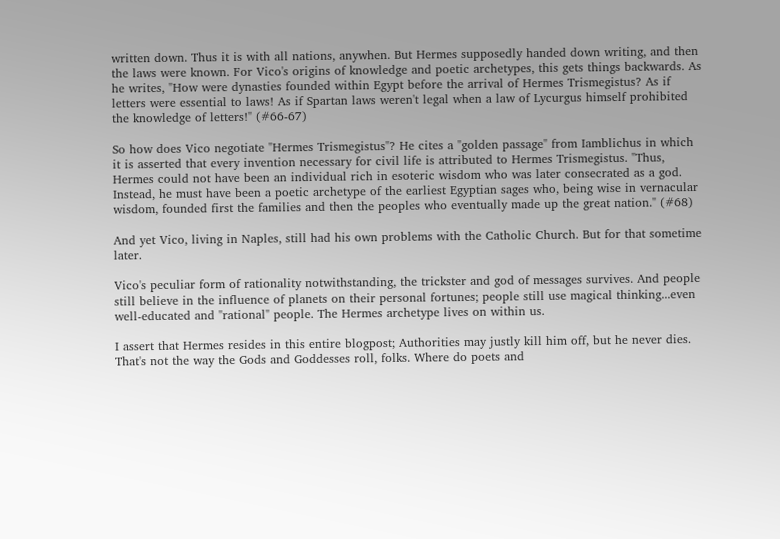written down. Thus it is with all nations, anywhen. But Hermes supposedly handed down writing, and then the laws were known. For Vico's origins of knowledge and poetic archetypes, this gets things backwards. As he writes, "How were dynasties founded within Egypt before the arrival of Hermes Trismegistus? As if letters were essential to laws! As if Spartan laws weren't legal when a law of Lycurgus himself prohibited the knowledge of letters!" (#66-67)

So how does Vico negotiate "Hermes Trismegistus"? He cites a "golden passage" from Iamblichus in which it is asserted that every invention necessary for civil life is attributed to Hermes Trismegistus. "Thus, Hermes could not have been an individual rich in esoteric wisdom who was later consecrated as a god. Instead, he must have been a poetic archetype of the earliest Egyptian sages who, being wise in vernacular wisdom, founded first the families and then the peoples who eventually made up the great nation." (#68)

And yet Vico, living in Naples, still had his own problems with the Catholic Church. But for that sometime later.

Vico's peculiar form of rationality notwithstanding, the trickster and god of messages survives. And people still believe in the influence of planets on their personal fortunes; people still use magical thinking...even well-educated and "rational" people. The Hermes archetype lives on within us.

I assert that Hermes resides in this entire blogpost; Authorities may justly kill him off, but he never dies. That's not the way the Gods and Goddesses roll, folks. Where do poets and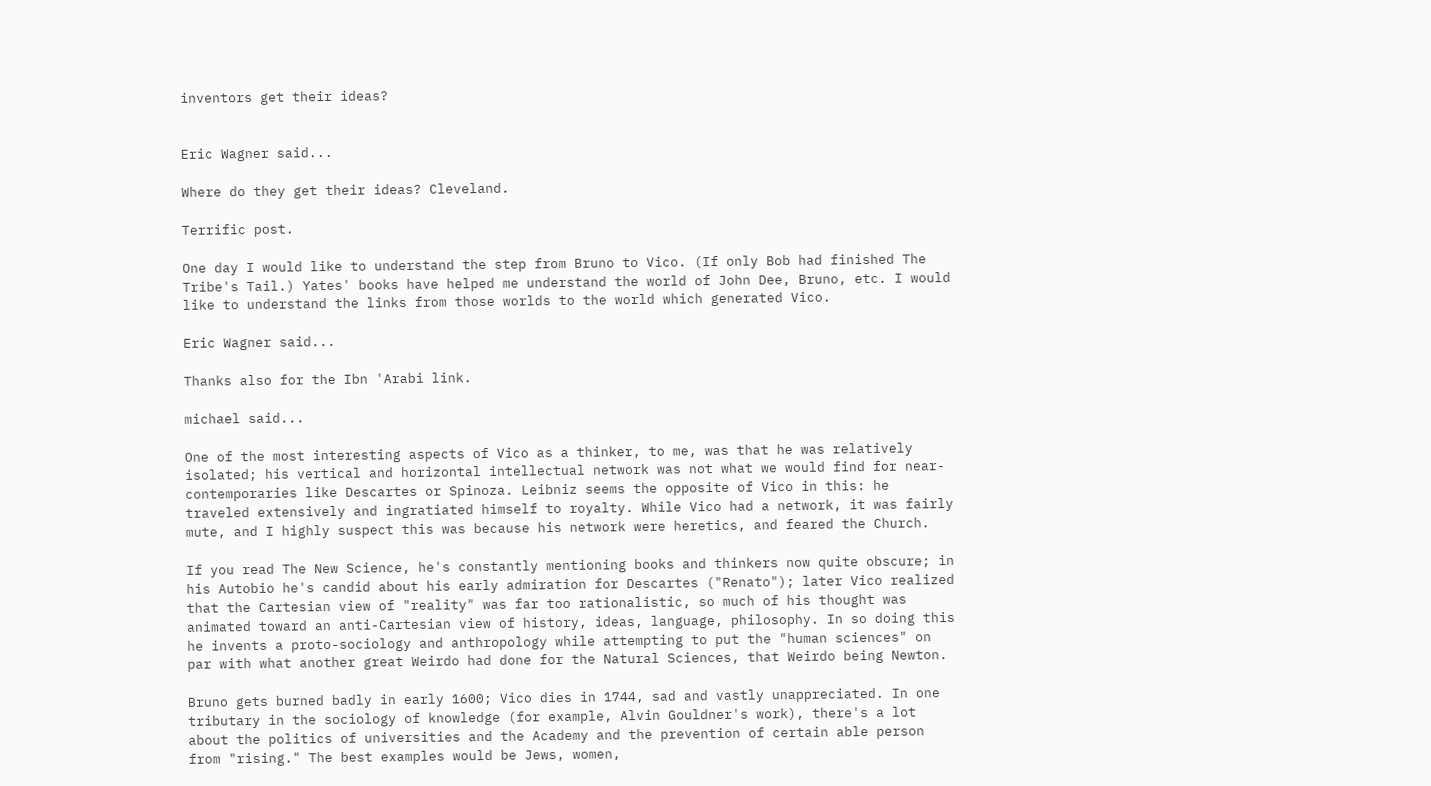inventors get their ideas?


Eric Wagner said...

Where do they get their ideas? Cleveland.

Terrific post.

One day I would like to understand the step from Bruno to Vico. (If only Bob had finished The Tribe's Tail.) Yates' books have helped me understand the world of John Dee, Bruno, etc. I would like to understand the links from those worlds to the world which generated Vico.

Eric Wagner said...

Thanks also for the Ibn 'Arabi link.

michael said...

One of the most interesting aspects of Vico as a thinker, to me, was that he was relatively isolated; his vertical and horizontal intellectual network was not what we would find for near-contemporaries like Descartes or Spinoza. Leibniz seems the opposite of Vico in this: he traveled extensively and ingratiated himself to royalty. While Vico had a network, it was fairly mute, and I highly suspect this was because his network were heretics, and feared the Church.

If you read The New Science, he's constantly mentioning books and thinkers now quite obscure; in his Autobio he's candid about his early admiration for Descartes ("Renato"); later Vico realized that the Cartesian view of "reality" was far too rationalistic, so much of his thought was animated toward an anti-Cartesian view of history, ideas, language, philosophy. In so doing this he invents a proto-sociology and anthropology while attempting to put the "human sciences" on par with what another great Weirdo had done for the Natural Sciences, that Weirdo being Newton.

Bruno gets burned badly in early 1600; Vico dies in 1744, sad and vastly unappreciated. In one tributary in the sociology of knowledge (for example, Alvin Gouldner's work), there's a lot about the politics of universities and the Academy and the prevention of certain able person from "rising." The best examples would be Jews, women,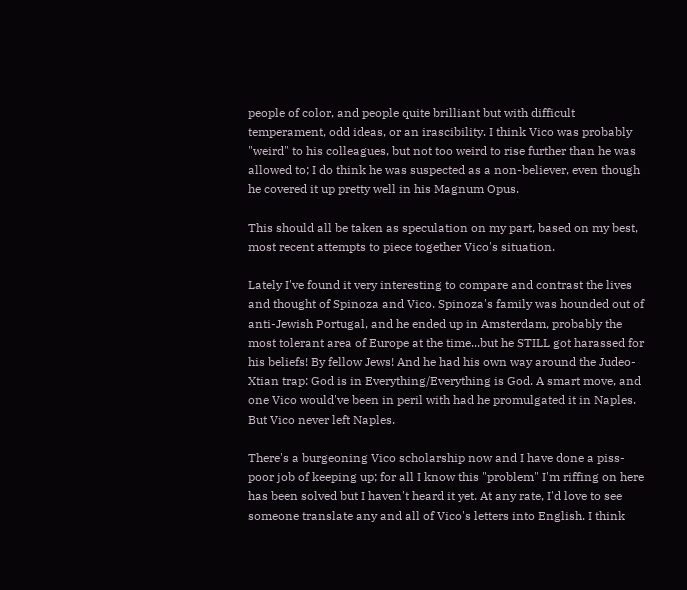people of color, and people quite brilliant but with difficult temperament, odd ideas, or an irascibility. I think Vico was probably "weird" to his colleagues, but not too weird to rise further than he was allowed to; I do think he was suspected as a non-believer, even though he covered it up pretty well in his Magnum Opus.

This should all be taken as speculation on my part, based on my best, most recent attempts to piece together Vico's situation.

Lately I've found it very interesting to compare and contrast the lives and thought of Spinoza and Vico. Spinoza's family was hounded out of anti-Jewish Portugal, and he ended up in Amsterdam, probably the most tolerant area of Europe at the time...but he STILL got harassed for his beliefs! By fellow Jews! And he had his own way around the Judeo-Xtian trap: God is in Everything/Everything is God. A smart move, and one Vico would've been in peril with had he promulgated it in Naples. But Vico never left Naples.

There's a burgeoning Vico scholarship now and I have done a piss-poor job of keeping up; for all I know this "problem" I'm riffing on here has been solved but I haven't heard it yet. At any rate, I'd love to see someone translate any and all of Vico's letters into English. I think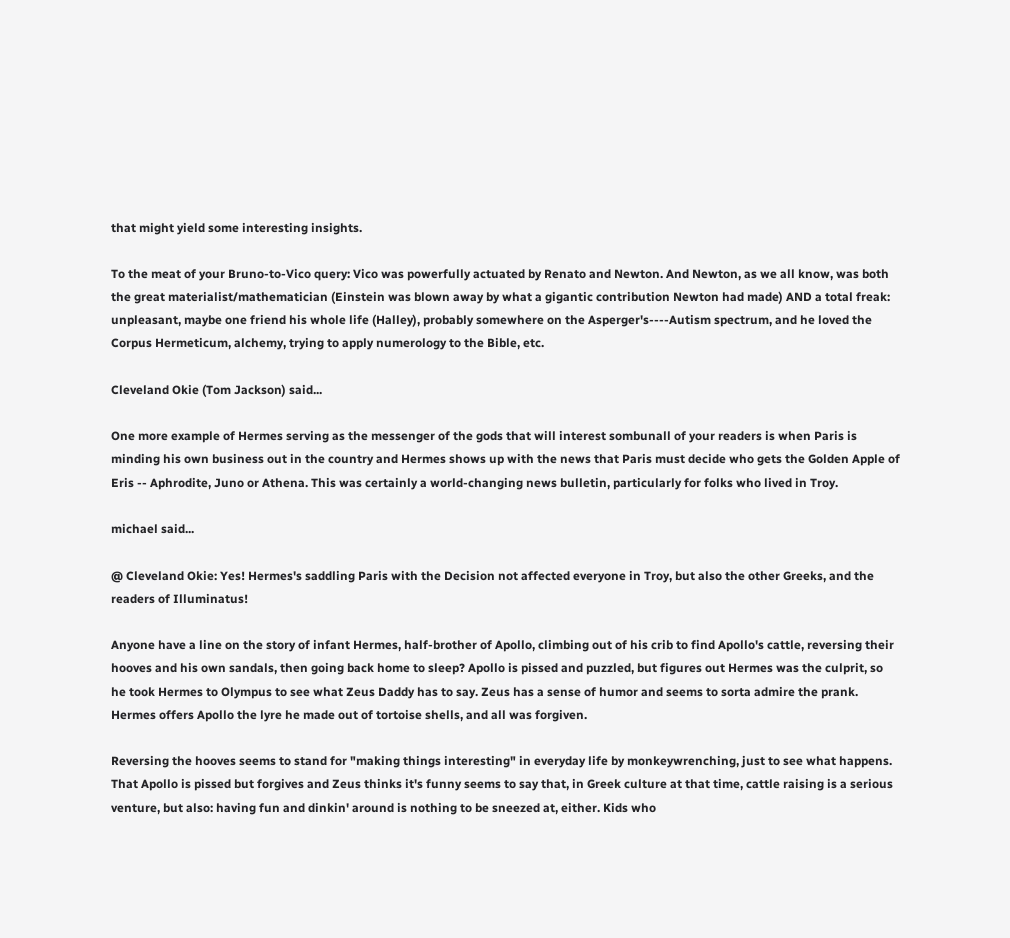that might yield some interesting insights.

To the meat of your Bruno-to-Vico query: Vico was powerfully actuated by Renato and Newton. And Newton, as we all know, was both the great materialist/mathematician (Einstein was blown away by what a gigantic contribution Newton had made) AND a total freak: unpleasant, maybe one friend his whole life (Halley), probably somewhere on the Asperger's----Autism spectrum, and he loved the Corpus Hermeticum, alchemy, trying to apply numerology to the Bible, etc.

Cleveland Okie (Tom Jackson) said...

One more example of Hermes serving as the messenger of the gods that will interest sombunall of your readers is when Paris is minding his own business out in the country and Hermes shows up with the news that Paris must decide who gets the Golden Apple of Eris -- Aphrodite, Juno or Athena. This was certainly a world-changing news bulletin, particularly for folks who lived in Troy.

michael said...

@ Cleveland Okie: Yes! Hermes's saddling Paris with the Decision not affected everyone in Troy, but also the other Greeks, and the readers of Illuminatus!

Anyone have a line on the story of infant Hermes, half-brother of Apollo, climbing out of his crib to find Apollo's cattle, reversing their hooves and his own sandals, then going back home to sleep? Apollo is pissed and puzzled, but figures out Hermes was the culprit, so he took Hermes to Olympus to see what Zeus Daddy has to say. Zeus has a sense of humor and seems to sorta admire the prank. Hermes offers Apollo the lyre he made out of tortoise shells, and all was forgiven.

Reversing the hooves seems to stand for "making things interesting" in everyday life by monkeywrenching, just to see what happens. That Apollo is pissed but forgives and Zeus thinks it's funny seems to say that, in Greek culture at that time, cattle raising is a serious venture, but also: having fun and dinkin' around is nothing to be sneezed at, either. Kids who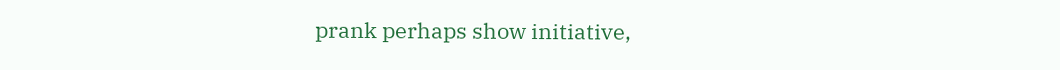prank perhaps show initiative,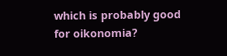which is probably good for oikonomia?